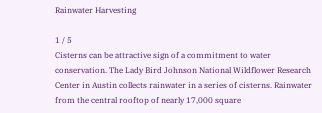Rainwater Harvesting

1 / 5
Cisterns can be attractive sign of a commitment to water conservation. The Lady Bird Johnson National Wildflower Research Center in Austin collects rainwater in a series of cisterns. Rainwater from the central rooftop of nearly 17,000 square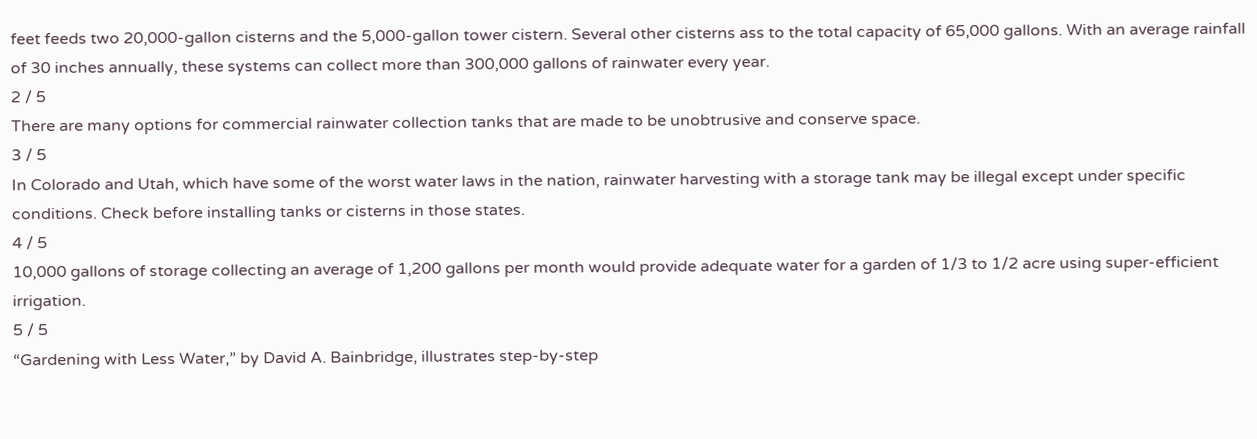feet feeds two 20,000-gallon cisterns and the 5,000-gallon tower cistern. Several other cisterns ass to the total capacity of 65,000 gallons. With an average rainfall of 30 inches annually, these systems can collect more than 300,000 gallons of rainwater every year.
2 / 5
There are many options for commercial rainwater collection tanks that are made to be unobtrusive and conserve space.
3 / 5
In Colorado and Utah, which have some of the worst water laws in the nation, rainwater harvesting with a storage tank may be illegal except under specific conditions. Check before installing tanks or cisterns in those states.
4 / 5
10,000 gallons of storage collecting an average of 1,200 gallons per month would provide adequate water for a garden of 1/3 to 1/2 acre using super-efficient irrigation.
5 / 5
“Gardening with Less Water,” by David A. Bainbridge, illustrates step-by-step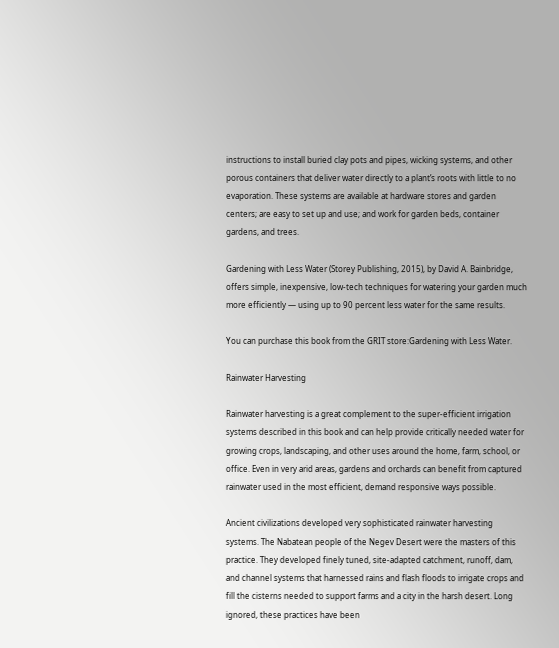instructions to install buried clay pots and pipes, wicking systems, and other porous containers that deliver water directly to a plant’s roots with little to no evaporation. These systems are available at hardware stores and garden centers; are easy to set up and use; and work for garden beds, container gardens, and trees.

Gardening with Less Water (Storey Publishing, 2015), by David A. Bainbridge, offers simple, inexpensive, low-tech techniques for watering your garden much more efficiently — using up to 90 percent less water for the same results.

You can purchase this book from the GRIT store:Gardening with Less Water.

Rainwater Harvesting

Rainwater harvesting is a great complement to the super-efficient irrigation systems described in this book and can help provide critically needed water for growing crops, landscaping, and other uses around the home, farm, school, or office. Even in very arid areas, gardens and orchards can benefit from captured rainwater used in the most efficient, demand responsive ways possible.

Ancient civilizations developed very sophisticated rainwater harvesting systems. The Nabatean people of the Negev Desert were the masters of this practice. They developed finely tuned, site-adapted catchment, runoff, dam, and channel systems that harnessed rains and flash floods to irrigate crops and fill the cisterns needed to support farms and a city in the harsh desert. Long ignored, these practices have been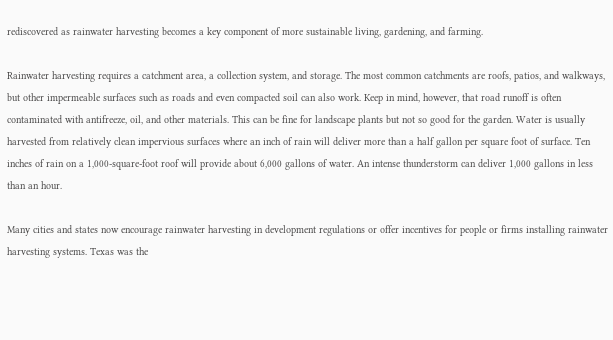rediscovered as rainwater harvesting becomes a key component of more sustainable living, gardening, and farming.

Rainwater harvesting requires a catchment area, a collection system, and storage. The most common catchments are roofs, patios, and walkways, but other impermeable surfaces such as roads and even compacted soil can also work. Keep in mind, however, that road runoff is often contaminated with antifreeze, oil, and other materials. This can be fine for landscape plants but not so good for the garden. Water is usually harvested from relatively clean impervious surfaces where an inch of rain will deliver more than a half gallon per square foot of surface. Ten inches of rain on a 1,000-square-foot roof will provide about 6,000 gallons of water. An intense thunderstorm can deliver 1,000 gallons in less than an hour.

Many cities and states now encourage rainwater harvesting in development regulations or offer incentives for people or firms installing rainwater harvesting systems. Texas was the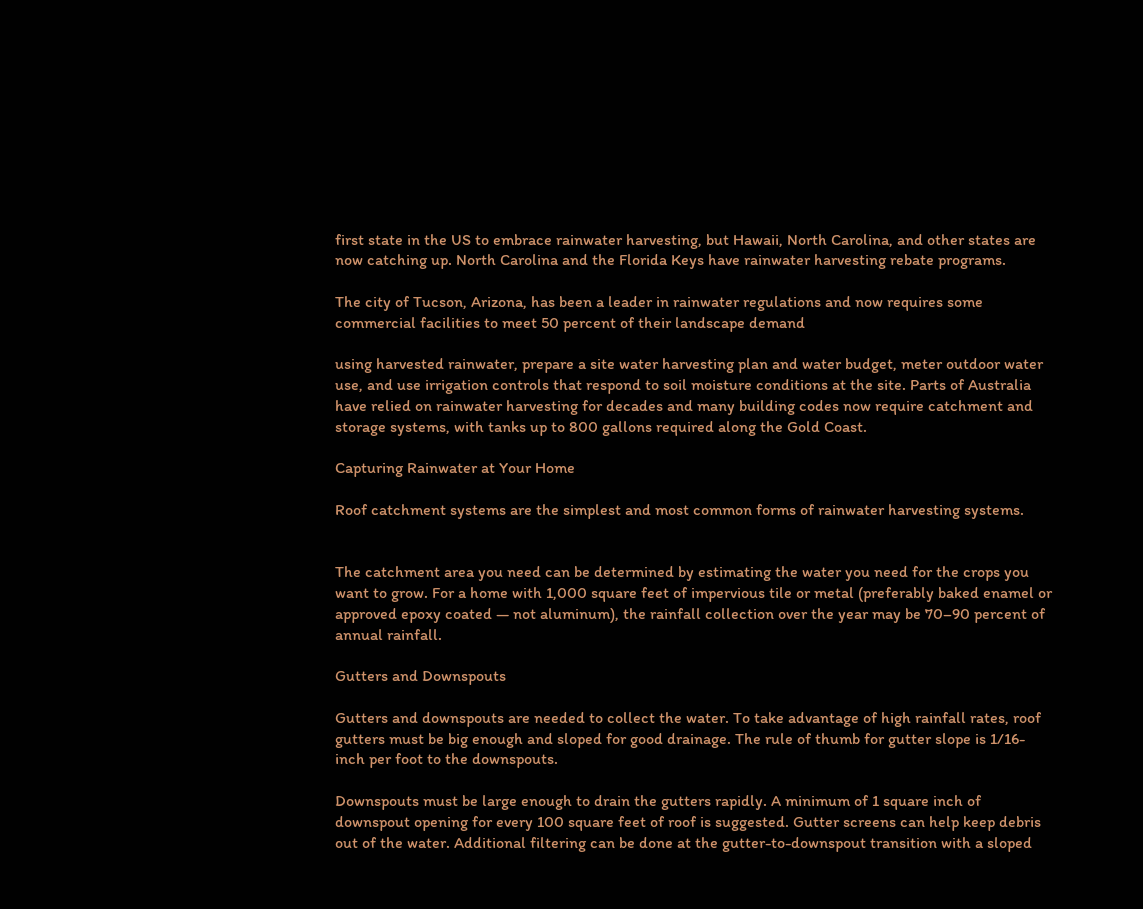first state in the US to embrace rainwater harvesting, but Hawaii, North Carolina, and other states are now catching up. North Carolina and the Florida Keys have rainwater harvesting rebate programs.

The city of Tucson, Arizona, has been a leader in rainwater regulations and now requires some commercial facilities to meet 50 percent of their landscape demand

using harvested rainwater, prepare a site water harvesting plan and water budget, meter outdoor water use, and use irrigation controls that respond to soil moisture conditions at the site. Parts of Australia have relied on rainwater harvesting for decades and many building codes now require catchment and storage systems, with tanks up to 800 gallons required along the Gold Coast.

Capturing Rainwater at Your Home

Roof catchment systems are the simplest and most common forms of rainwater harvesting systems.


The catchment area you need can be determined by estimating the water you need for the crops you want to grow. For a home with 1,000 square feet of impervious tile or metal (preferably baked enamel or approved epoxy coated — not aluminum), the rainfall collection over the year may be 70–90 percent of annual rainfall.

Gutters and Downspouts

Gutters and downspouts are needed to collect the water. To take advantage of high rainfall rates, roof gutters must be big enough and sloped for good drainage. The rule of thumb for gutter slope is 1/16-inch per foot to the downspouts.

Downspouts must be large enough to drain the gutters rapidly. A minimum of 1 square inch of downspout opening for every 100 square feet of roof is suggested. Gutter screens can help keep debris out of the water. Additional filtering can be done at the gutter-to-downspout transition with a sloped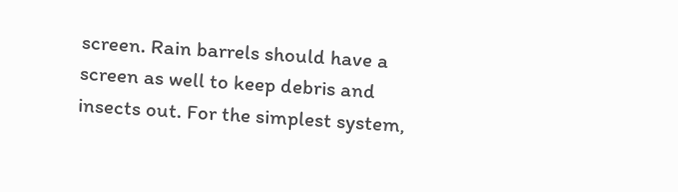screen. Rain barrels should have a screen as well to keep debris and insects out. For the simplest system,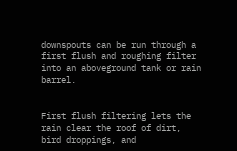downspouts can be run through a first flush and roughing filter into an aboveground tank or rain barrel.


First flush filtering lets the rain clear the roof of dirt, bird droppings, and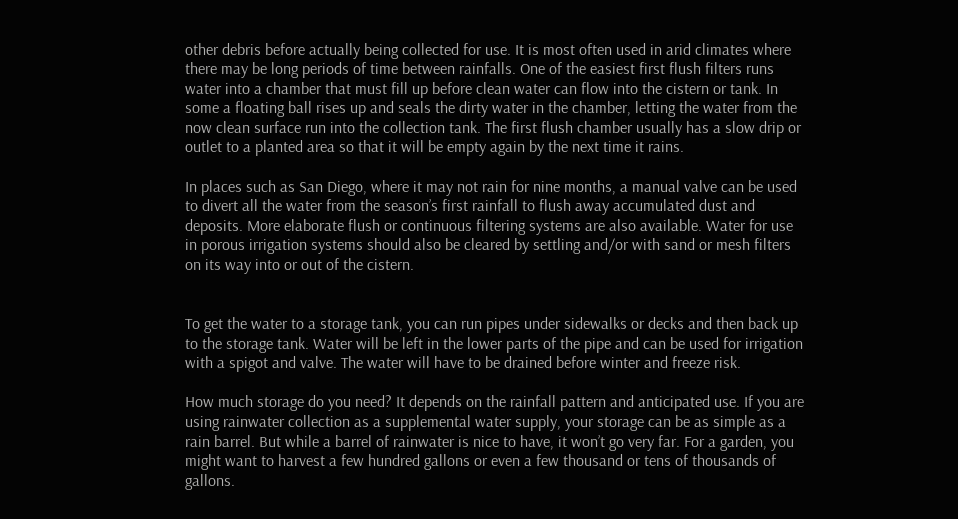other debris before actually being collected for use. It is most often used in arid climates where there may be long periods of time between rainfalls. One of the easiest first flush filters runs water into a chamber that must fill up before clean water can flow into the cistern or tank. In some a floating ball rises up and seals the dirty water in the chamber, letting the water from the now clean surface run into the collection tank. The first flush chamber usually has a slow drip or outlet to a planted area so that it will be empty again by the next time it rains.

In places such as San Diego, where it may not rain for nine months, a manual valve can be used to divert all the water from the season’s first rainfall to flush away accumulated dust and deposits. More elaborate flush or continuous filtering systems are also available. Water for use in porous irrigation systems should also be cleared by settling and/or with sand or mesh filters on its way into or out of the cistern.


To get the water to a storage tank, you can run pipes under sidewalks or decks and then back up to the storage tank. Water will be left in the lower parts of the pipe and can be used for irrigation with a spigot and valve. The water will have to be drained before winter and freeze risk.

How much storage do you need? It depends on the rainfall pattern and anticipated use. If you are using rainwater collection as a supplemental water supply, your storage can be as simple as a rain barrel. But while a barrel of rainwater is nice to have, it won’t go very far. For a garden, you might want to harvest a few hundred gallons or even a few thousand or tens of thousands of gallons.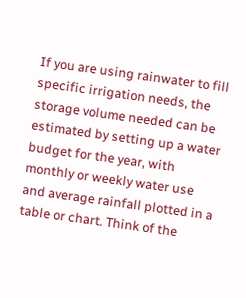If you are using rainwater to fill specific irrigation needs, the storage volume needed can be estimated by setting up a water budget for the year, with monthly or weekly water use and average rainfall plotted in a table or chart. Think of the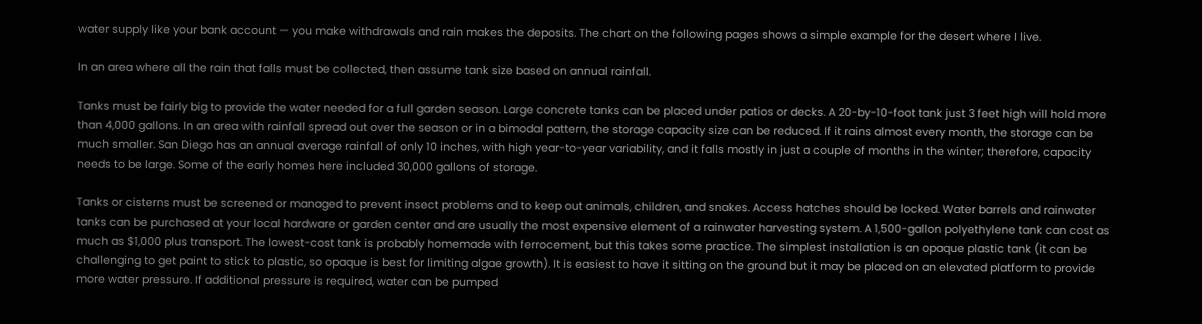water supply like your bank account — you make withdrawals and rain makes the deposits. The chart on the following pages shows a simple example for the desert where I live.

In an area where all the rain that falls must be collected, then assume tank size based on annual rainfall.

Tanks must be fairly big to provide the water needed for a full garden season. Large concrete tanks can be placed under patios or decks. A 20-by-10-foot tank just 3 feet high will hold more than 4,000 gallons. In an area with rainfall spread out over the season or in a bimodal pattern, the storage capacity size can be reduced. If it rains almost every month, the storage can be much smaller. San Diego has an annual average rainfall of only 10 inches, with high year-to-year variability, and it falls mostly in just a couple of months in the winter; therefore, capacity needs to be large. Some of the early homes here included 30,000 gallons of storage.

Tanks or cisterns must be screened or managed to prevent insect problems and to keep out animals, children, and snakes. Access hatches should be locked. Water barrels and rainwater tanks can be purchased at your local hardware or garden center and are usually the most expensive element of a rainwater harvesting system. A 1,500-gallon polyethylene tank can cost as much as $1,000 plus transport. The lowest-cost tank is probably homemade with ferrocement, but this takes some practice. The simplest installation is an opaque plastic tank (it can be challenging to get paint to stick to plastic, so opaque is best for limiting algae growth). It is easiest to have it sitting on the ground but it may be placed on an elevated platform to provide more water pressure. If additional pressure is required, water can be pumped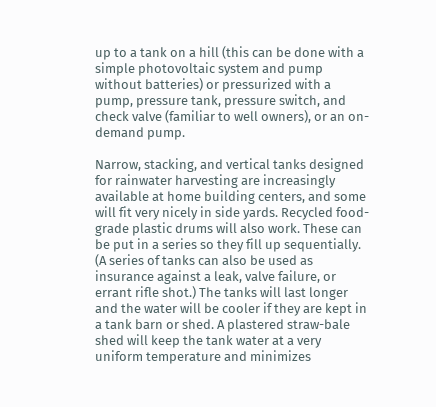up to a tank on a hill (this can be done with a simple photovoltaic system and pump without batteries) or pressurized with a pump, pressure tank, pressure switch, and check valve (familiar to well owners), or an on-demand pump.

Narrow, stacking, and vertical tanks designed for rainwater harvesting are increasingly available at home building centers, and some will fit very nicely in side yards. Recycled food-grade plastic drums will also work. These can be put in a series so they fill up sequentially. (A series of tanks can also be used as insurance against a leak, valve failure, or errant rifle shot.) The tanks will last longer and the water will be cooler if they are kept in a tank barn or shed. A plastered straw-bale shed will keep the tank water at a very uniform temperature and minimizes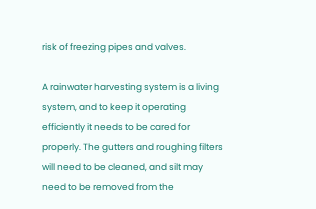risk of freezing pipes and valves.

A rainwater harvesting system is a living system, and to keep it operating efficiently it needs to be cared for properly. The gutters and roughing filters will need to be cleaned, and silt may need to be removed from the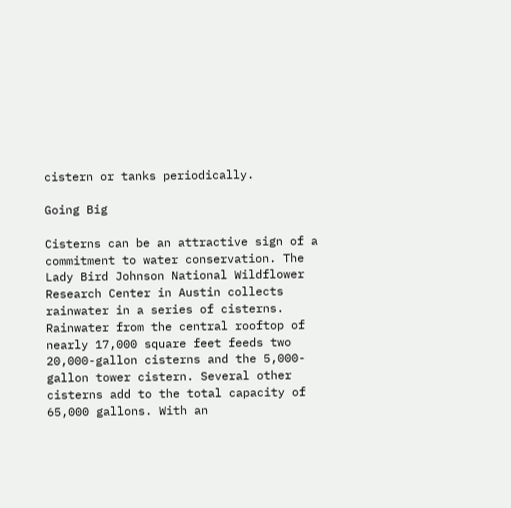cistern or tanks periodically.

Going Big

Cisterns can be an attractive sign of a commitment to water conservation. The Lady Bird Johnson National Wildflower Research Center in Austin collects rainwater in a series of cisterns. Rainwater from the central rooftop of nearly 17,000 square feet feeds two 20,000-gallon cisterns and the 5,000-gallon tower cistern. Several other cisterns add to the total capacity of 65,000 gallons. With an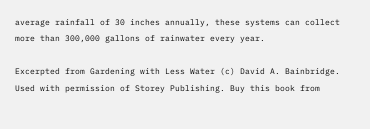average rainfall of 30 inches annually, these systems can collect more than 300,000 gallons of rainwater every year.

Excerpted from Gardening with Less Water (c) David A. Bainbridge. Used with permission of Storey Publishing. Buy this book from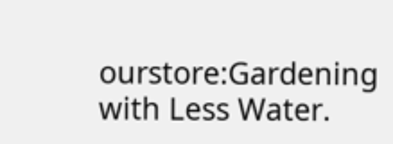ourstore:Gardening with Less Water.